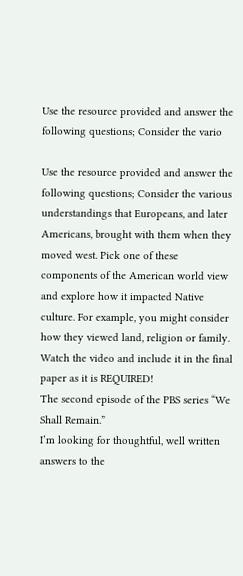Use the resource provided and answer the following questions; Consider the vario

Use the resource provided and answer the following questions; Consider the various understandings that Europeans, and later Americans, brought with them when they moved west. Pick one of these components of the American world view and explore how it impacted Native culture. For example, you might consider how they viewed land, religion or family.
Watch the video and include it in the final paper as it is REQUIRED!
The second episode of the PBS series “We Shall Remain.”
I’m looking for thoughtful, well written answers to the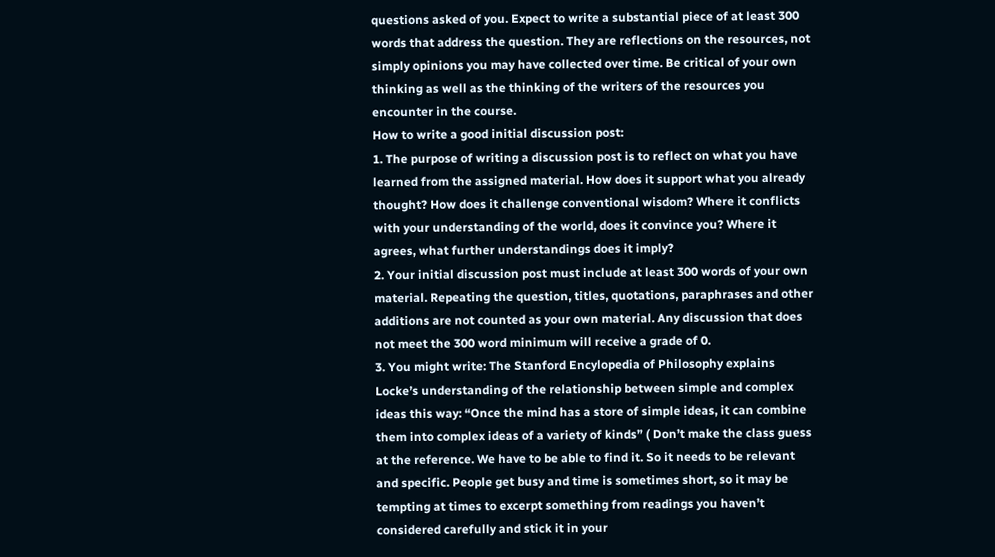questions asked of you. Expect to write a substantial piece of at least 300 words that address the question. They are reflections on the resources, not simply opinions you may have collected over time. Be critical of your own thinking as well as the thinking of the writers of the resources you encounter in the course.
How to write a good initial discussion post:
1. The purpose of writing a discussion post is to reflect on what you have learned from the assigned material. How does it support what you already thought? How does it challenge conventional wisdom? Where it conflicts with your understanding of the world, does it convince you? Where it agrees, what further understandings does it imply?
2. Your initial discussion post must include at least 300 words of your own material. Repeating the question, titles, quotations, paraphrases and other additions are not counted as your own material. Any discussion that does not meet the 300 word minimum will receive a grade of 0.
3. You might write: The Stanford Encylopedia of Philosophy explains Locke’s understanding of the relationship between simple and complex ideas this way: “Once the mind has a store of simple ideas, it can combine them into complex ideas of a variety of kinds” ( Don’t make the class guess at the reference. We have to be able to find it. So it needs to be relevant and specific. People get busy and time is sometimes short, so it may be tempting at times to excerpt something from readings you haven’t considered carefully and stick it in your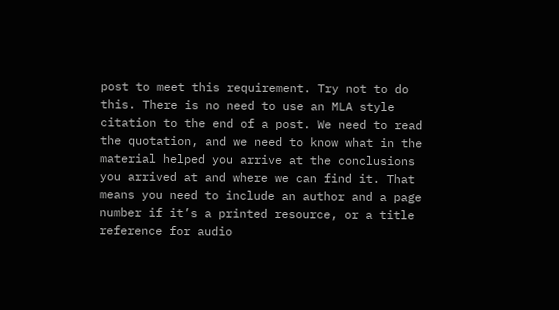post to meet this requirement. Try not to do this. There is no need to use an MLA style citation to the end of a post. We need to read the quotation, and we need to know what in the material helped you arrive at the conclusions you arrived at and where we can find it. That means you need to include an author and a page number if it’s a printed resource, or a title reference for audio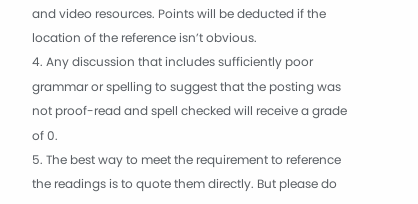and video resources. Points will be deducted if the location of the reference isn’t obvious.
4. Any discussion that includes sufficiently poor grammar or spelling to suggest that the posting was not proof-read and spell checked will receive a grade of 0.
5. The best way to meet the requirement to reference the readings is to quote them directly. But please do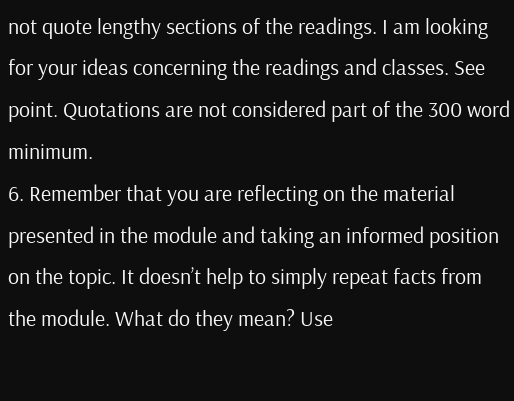not quote lengthy sections of the readings. I am looking for your ideas concerning the readings and classes. See point. Quotations are not considered part of the 300 word minimum.
6. Remember that you are reflecting on the material presented in the module and taking an informed position on the topic. It doesn’t help to simply repeat facts from the module. What do they mean? Use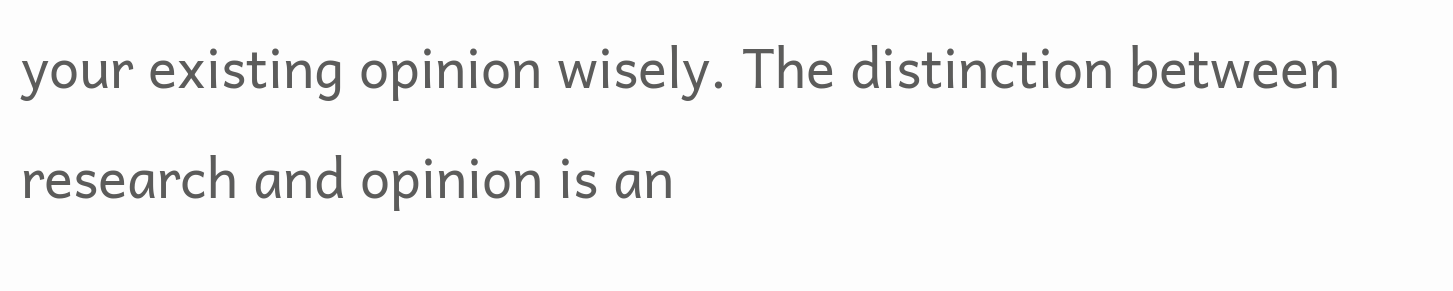your existing opinion wisely. The distinction between research and opinion is an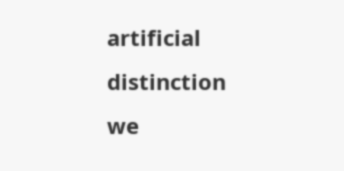artificial distinction we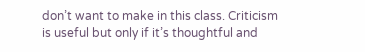don’t want to make in this class. Criticism is useful but only if it’s thoughtful and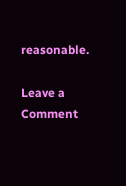reasonable.

Leave a Comment